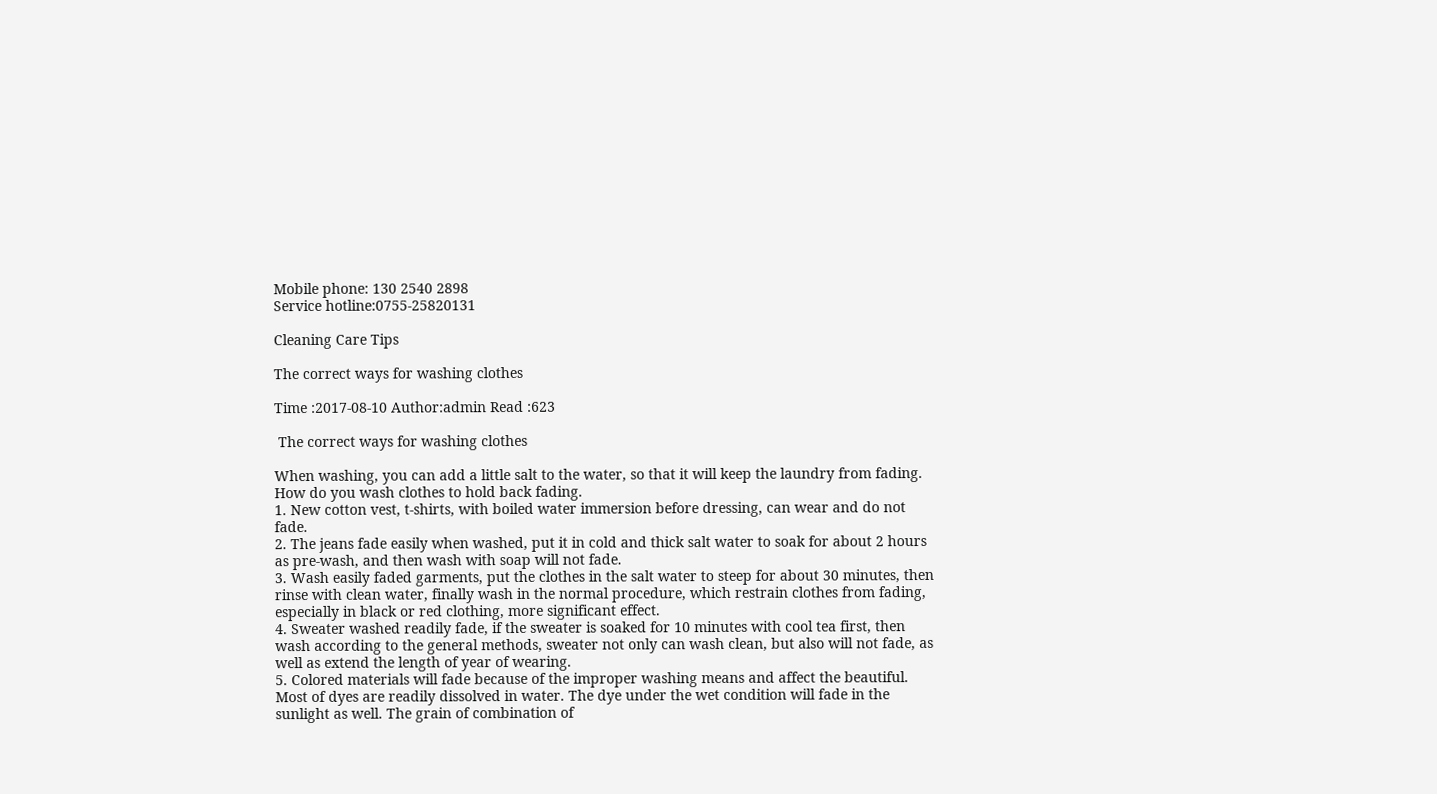Mobile phone: 130 2540 2898
Service hotline:0755-25820131

Cleaning Care Tips

The correct ways for washing clothes

Time :2017-08-10 Author:admin Read :623

 The correct ways for washing clothes

When washing, you can add a little salt to the water, so that it will keep the laundry from fading.
How do you wash clothes to hold back fading.
1. New cotton vest, t-shirts, with boiled water immersion before dressing, can wear and do not fade.
2. The jeans fade easily when washed, put it in cold and thick salt water to soak for about 2 hours as pre-wash, and then wash with soap will not fade.
3. Wash easily faded garments, put the clothes in the salt water to steep for about 30 minutes, then rinse with clean water, finally wash in the normal procedure, which restrain clothes from fading, especially in black or red clothing, more significant effect.
4. Sweater washed readily fade, if the sweater is soaked for 10 minutes with cool tea first, then wash according to the general methods, sweater not only can wash clean, but also will not fade, as well as extend the length of year of wearing.
5. Colored materials will fade because of the improper washing means and affect the beautiful. Most of dyes are readily dissolved in water. The dye under the wet condition will fade in the sunlight as well. The grain of combination of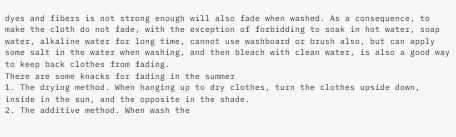dyes and fibers is not strong enough will also fade when washed. As a consequence, to make the cloth do not fade, with the exception of forbidding to soak in hot water, soap water, alkaline water for long time, cannot use washboard or brush also, but can apply some salt in the water when washing, and then bleach with clean water, is also a good way to keep back clothes from fading.
There are some knacks for fading in the summer
1. The drying method. When hanging up to dry clothes, turn the clothes upside down, inside in the sun, and the opposite in the shade.
2. The additive method. When wash the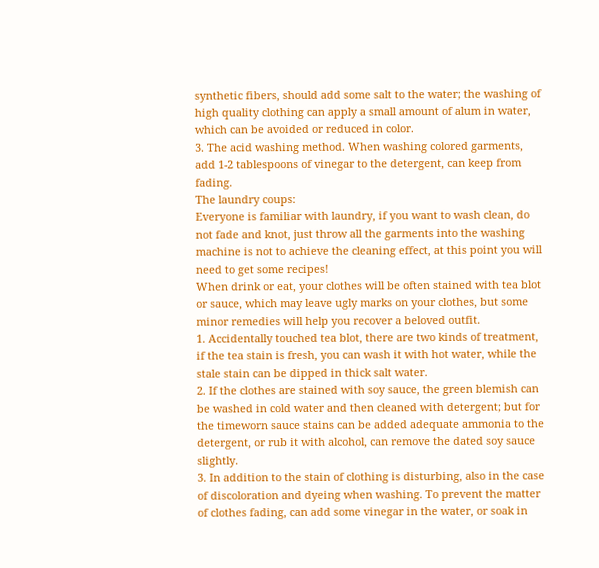synthetic fibers, should add some salt to the water; the washing of high quality clothing can apply a small amount of alum in water, which can be avoided or reduced in color.
3. The acid washing method. When washing colored garments, add 1-2 tablespoons of vinegar to the detergent, can keep from fading.
The laundry coups:
Everyone is familiar with laundry, if you want to wash clean, do not fade and knot, just throw all the garments into the washing machine is not to achieve the cleaning effect, at this point you will need to get some recipes!
When drink or eat, your clothes will be often stained with tea blot or sauce, which may leave ugly marks on your clothes, but some minor remedies will help you recover a beloved outfit.
1. Accidentally touched tea blot, there are two kinds of treatment, if the tea stain is fresh, you can wash it with hot water, while the stale stain can be dipped in thick salt water.
2. If the clothes are stained with soy sauce, the green blemish can be washed in cold water and then cleaned with detergent; but for the timeworn sauce stains can be added adequate ammonia to the detergent, or rub it with alcohol, can remove the dated soy sauce slightly.
3. In addition to the stain of clothing is disturbing, also in the case of discoloration and dyeing when washing. To prevent the matter of clothes fading, can add some vinegar in the water, or soak in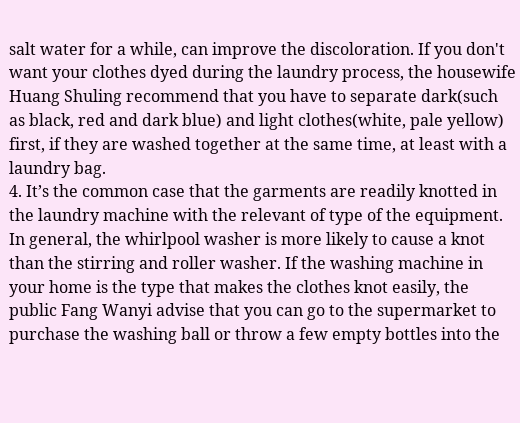salt water for a while, can improve the discoloration. If you don't want your clothes dyed during the laundry process, the housewife Huang Shuling recommend that you have to separate dark(such as black, red and dark blue) and light clothes(white, pale yellow) first, if they are washed together at the same time, at least with a laundry bag.
4. It’s the common case that the garments are readily knotted in the laundry machine with the relevant of type of the equipment. In general, the whirlpool washer is more likely to cause a knot than the stirring and roller washer. If the washing machine in your home is the type that makes the clothes knot easily, the public Fang Wanyi advise that you can go to the supermarket to purchase the washing ball or throw a few empty bottles into the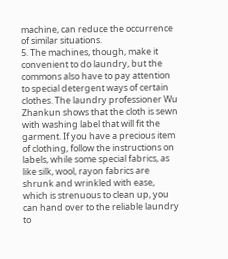machine, can reduce the occurrence of similar situations.
5. The machines, though, make it convenient to do laundry, but the commons also have to pay attention to special detergent ways of certain clothes. The laundry professioner Wu Zhankun shows that the cloth is sewn with washing label that will fit the garment. If you have a precious item of clothing, follow the instructions on labels, while some special fabrics, as like silk, wool, rayon fabrics are shrunk and wrinkled with ease, which is strenuous to clean up, you can hand over to the reliable laundry to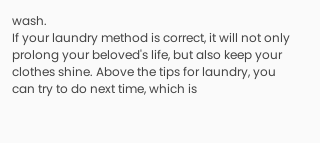wash.
If your laundry method is correct, it will not only prolong your beloved's life, but also keep your clothes shine. Above the tips for laundry, you can try to do next time, which is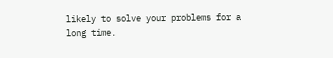likely to solve your problems for a long time.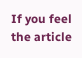If you feel the article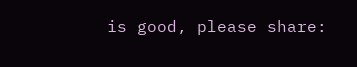is good, please share: